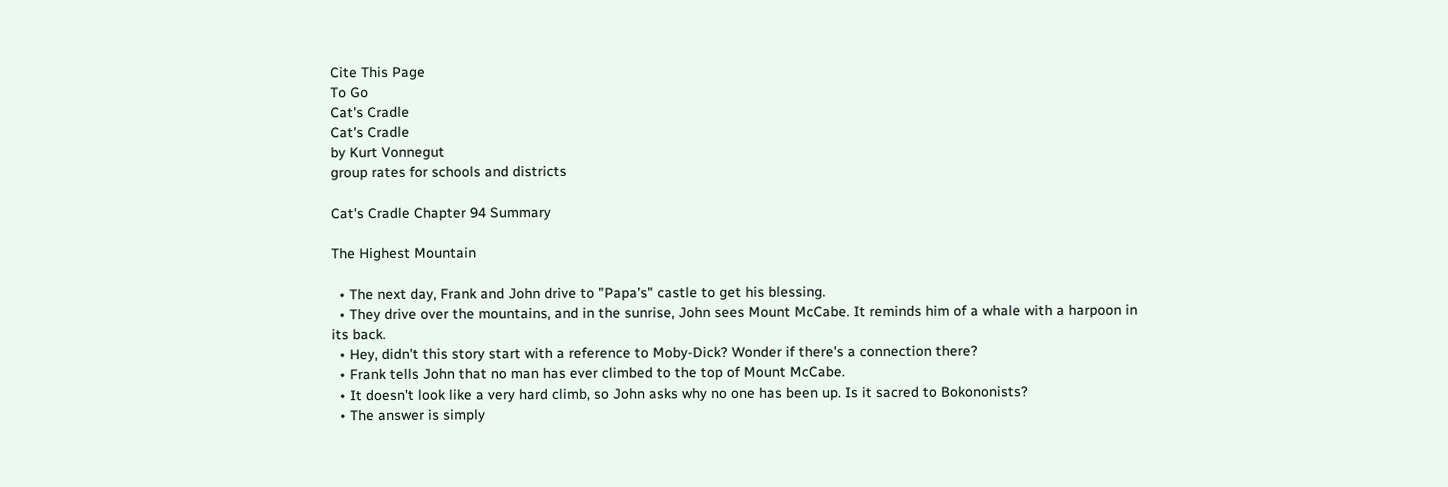Cite This Page
To Go
Cat's Cradle
Cat's Cradle
by Kurt Vonnegut
group rates for schools and districts

Cat's Cradle Chapter 94 Summary

The Highest Mountain

  • The next day, Frank and John drive to "Papa's" castle to get his blessing.
  • They drive over the mountains, and in the sunrise, John sees Mount McCabe. It reminds him of a whale with a harpoon in its back.
  • Hey, didn't this story start with a reference to Moby-Dick? Wonder if there's a connection there?
  • Frank tells John that no man has ever climbed to the top of Mount McCabe.
  • It doesn't look like a very hard climb, so John asks why no one has been up. Is it sacred to Bokononists?
  • The answer is simply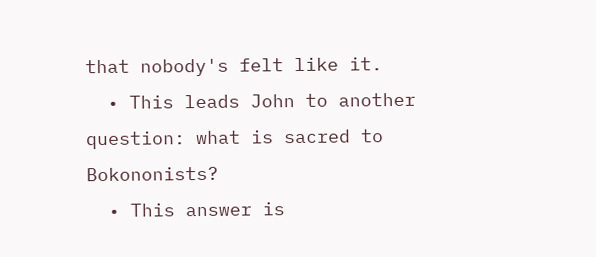that nobody's felt like it.
  • This leads John to another question: what is sacred to Bokononists?
  • This answer is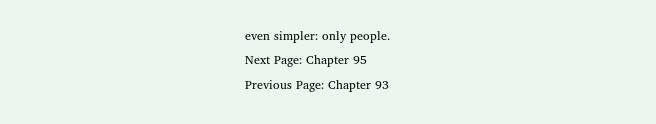even simpler: only people.
Next Page: Chapter 95
Previous Page: Chapter 93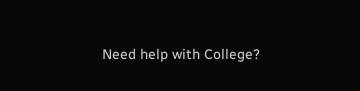Need help with College?